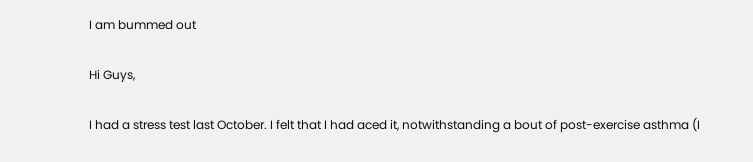I am bummed out

Hi Guys,

I had a stress test last October. I felt that I had aced it, notwithstanding a bout of post-exercise asthma (I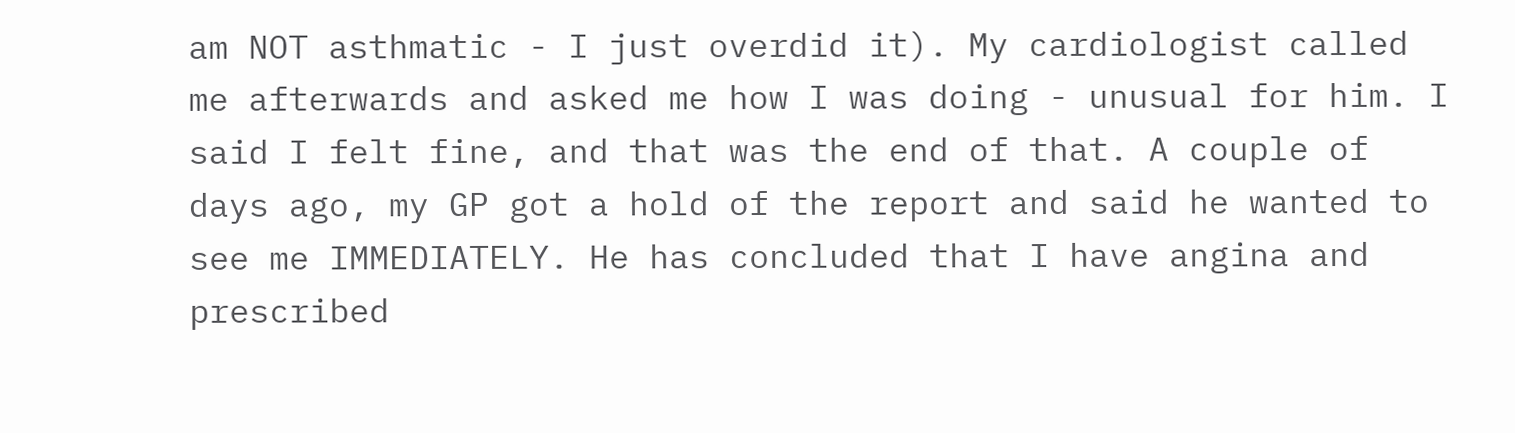am NOT asthmatic - I just overdid it). My cardiologist called me afterwards and asked me how I was doing - unusual for him. I said I felt fine, and that was the end of that. A couple of days ago, my GP got a hold of the report and said he wanted to see me IMMEDIATELY. He has concluded that I have angina and prescribed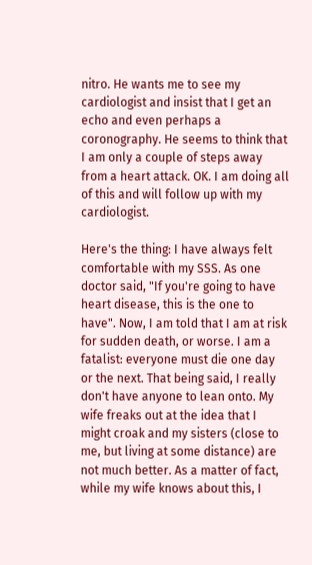nitro. He wants me to see my cardiologist and insist that I get an echo and even perhaps a coronography. He seems to think that I am only a couple of steps away from a heart attack. OK. I am doing all of this and will follow up with my cardiologist.

Here's the thing: I have always felt comfortable with my SSS. As one doctor said, "If you're going to have heart disease, this is the one to have". Now, I am told that I am at risk for sudden death, or worse. I am a fatalist: everyone must die one day or the next. That being said, I really don't have anyone to lean onto. My wife freaks out at the idea that I might croak and my sisters (close to me, but living at some distance) are not much better. As a matter of fact, while my wife knows about this, I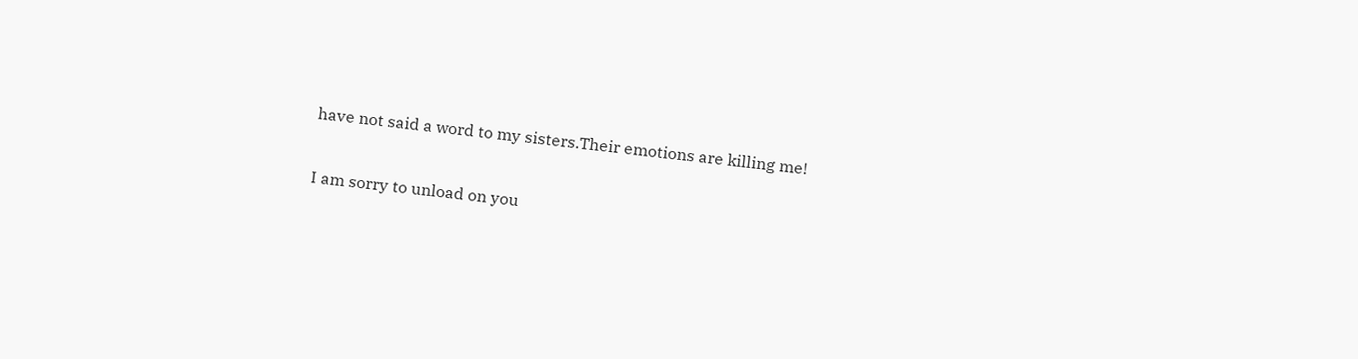have not said a word to my sisters.Their emotions are killing me!

I am sorry to unload on you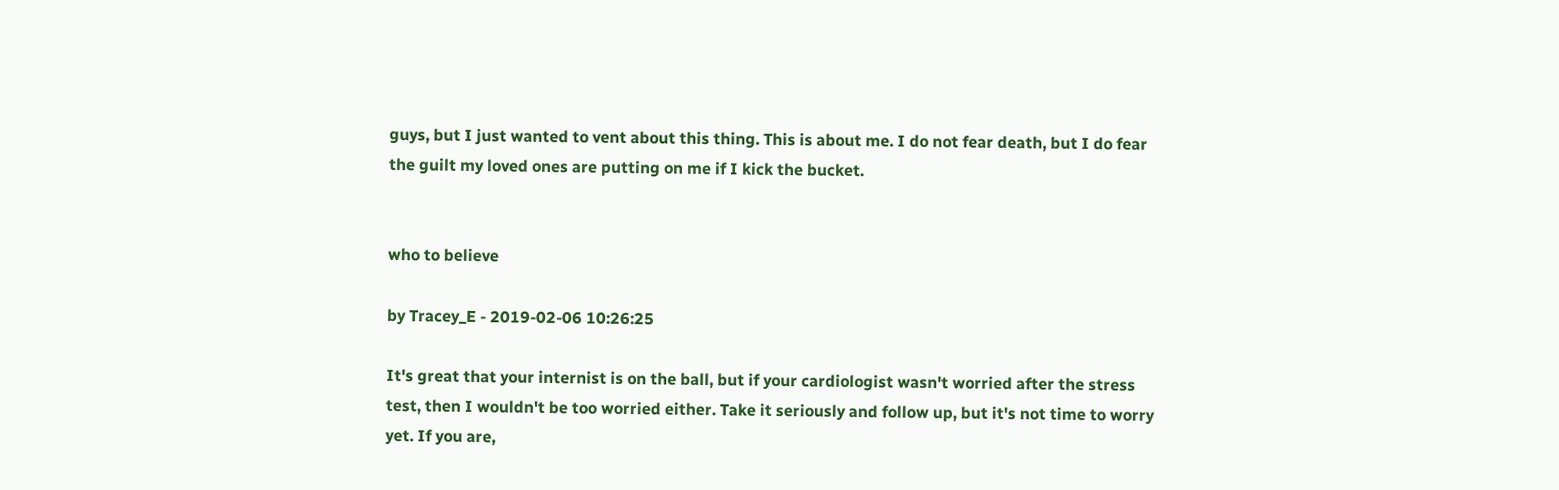guys, but I just wanted to vent about this thing. This is about me. I do not fear death, but I do fear the guilt my loved ones are putting on me if I kick the bucket.


who to believe

by Tracey_E - 2019-02-06 10:26:25

It's great that your internist is on the ball, but if your cardiologist wasn't worried after the stress test, then I wouldn't be too worried either. Take it seriously and follow up, but it's not time to worry yet. If you are,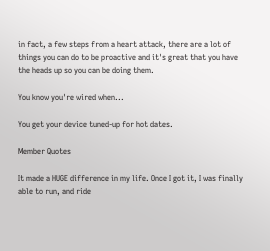in fact, a few steps from a heart attack, there are a lot of things you can do to be proactive and it's great that you have the heads up so you can be doing them.

You know you're wired when...

You get your device tuned-up for hot dates.

Member Quotes

It made a HUGE difference in my life. Once I got it, I was finally able to run, and ride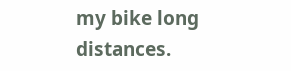my bike long distances.